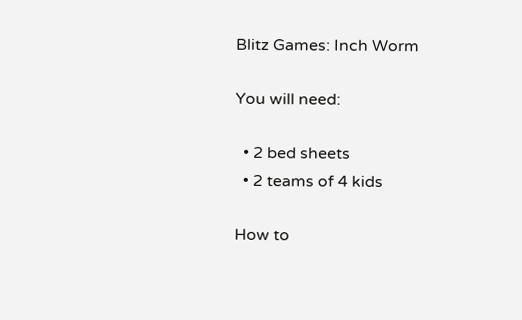Blitz Games: Inch Worm

You will need:

  • 2 bed sheets
  • 2 teams of 4 kids

How to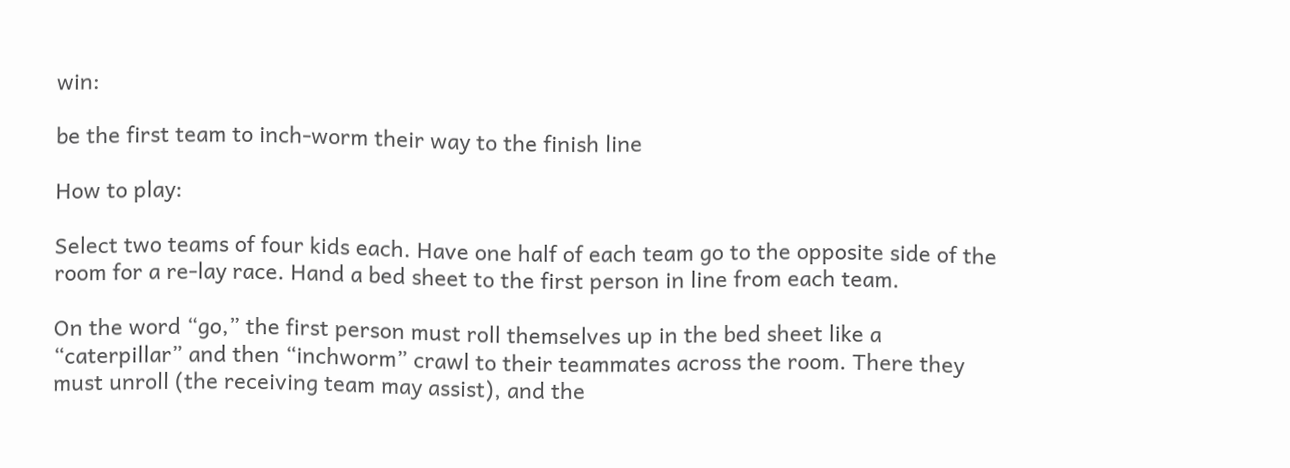win:

be the first team to inch-worm their way to the finish line

How to play:

Select two teams of four kids each. Have one half of each team go to the opposite side of the room for a re-lay race. Hand a bed sheet to the first person in line from each team.

On the word “go,” the first person must roll themselves up in the bed sheet like a “caterpillar” and then “inchworm” crawl to their teammates across the room. There they must unroll (the receiving team may assist), and the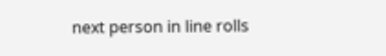next person in line rolls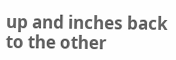up and inches back to the other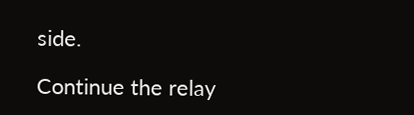side.

Continue the relay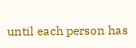until each person has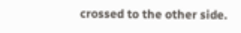crossed to the other side.